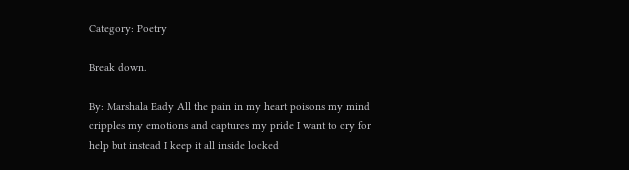Category: Poetry

Break down.

By: Marshala Eady All the pain in my heart poisons my mind cripples my emotions and captures my pride I want to cry for help but instead I keep it all inside locked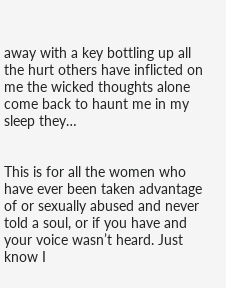away with a key bottling up all the hurt others have inflicted on me the wicked thoughts alone come back to haunt me in my sleep they…


This is for all the women who have ever been taken advantage of or sexually abused and never told a soul, or if you have and your voice wasn’t heard. Just know I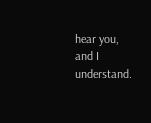hear you, and I understand.